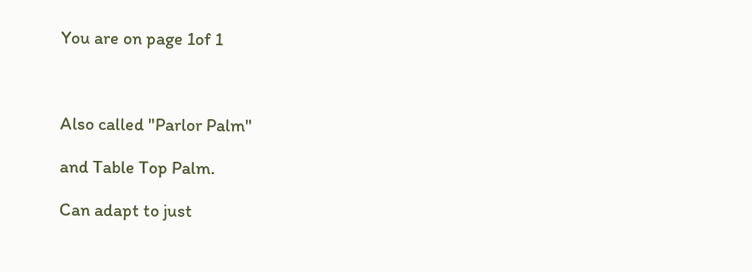You are on page 1of 1



Also called "Parlor Palm"

and Table Top Palm.

Can adapt to just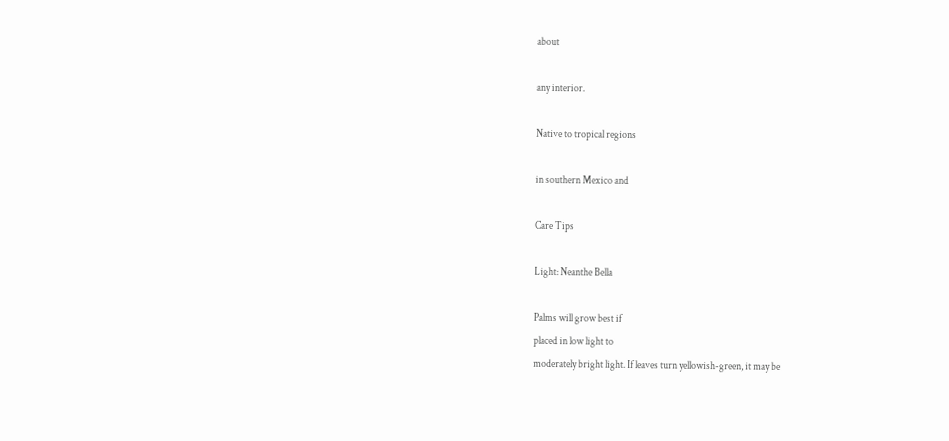about

any interior.

Native to tropical regions

in southern Mexico and

Care Tips

Light: Neanthe Bella

Palms will grow best if
placed in low light to
moderately bright light. If leaves turn yellowish-green, it may be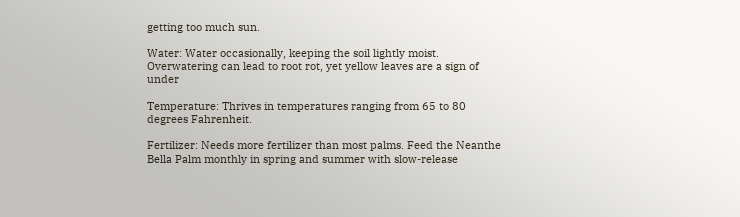getting too much sun.

Water: Water occasionally, keeping the soil lightly moist. Overwatering can lead to root rot, yet yellow leaves are a sign of under

Temperature: Thrives in temperatures ranging from 65 to 80 degrees Fahrenheit.

Fertilizer: Needs more fertilizer than most palms. Feed the Neanthe Bella Palm monthly in spring and summer with slow-release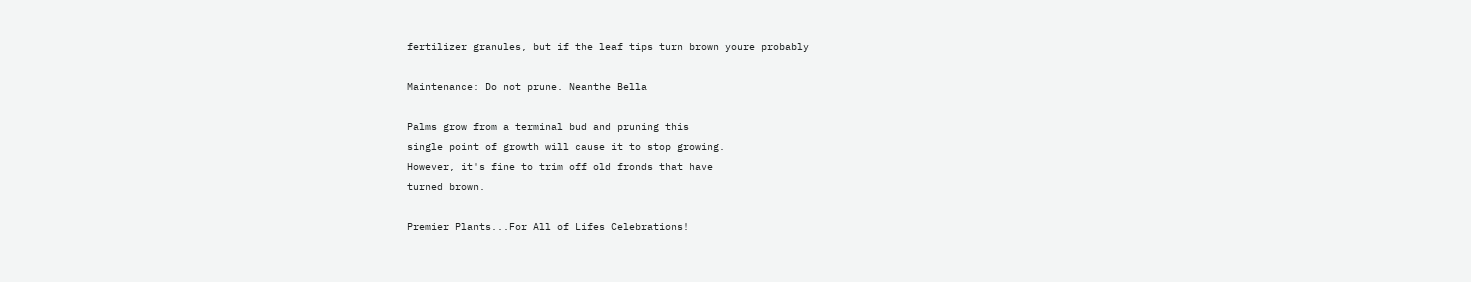fertilizer granules, but if the leaf tips turn brown youre probably

Maintenance: Do not prune. Neanthe Bella

Palms grow from a terminal bud and pruning this
single point of growth will cause it to stop growing.
However, it's fine to trim off old fronds that have
turned brown.

Premier Plants...For All of Lifes Celebrations!